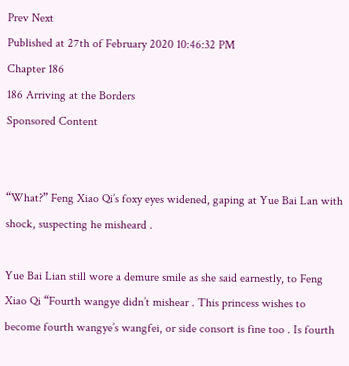Prev Next
Published at 27th of February 2020 10:46:32 PM
Chapter 186
186 Arriving at the Borders
Sponsored Content


“What?” Feng Xiao Qi’s foxy eyes widened, gaping at Yue Bai Lan with shock, suspecting he misheard .

Yue Bai Lian still wore a demure smile as she said earnestly, to Feng Xiao Qi “Fourth wangye didn’t mishear . This princess wishes to become fourth wangye’s wangfei, or side consort is fine too . Is fourth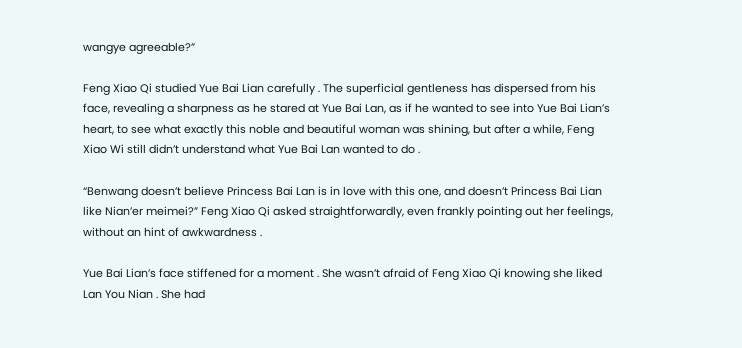wangye agreeable?”

Feng Xiao Qi studied Yue Bai Lian carefully . The superficial gentleness has dispersed from his face, revealing a sharpness as he stared at Yue Bai Lan, as if he wanted to see into Yue Bai Lian’s heart, to see what exactly this noble and beautiful woman was shining, but after a while, Feng Xiao Wi still didn’t understand what Yue Bai Lan wanted to do .

“Benwang doesn’t believe Princess Bai Lan is in love with this one, and doesn’t Princess Bai Lian like Nian’er meimei?” Feng Xiao Qi asked straightforwardly, even frankly pointing out her feelings, without an hint of awkwardness .

Yue Bai Lian’s face stiffened for a moment . She wasn’t afraid of Feng Xiao Qi knowing she liked Lan You Nian . She had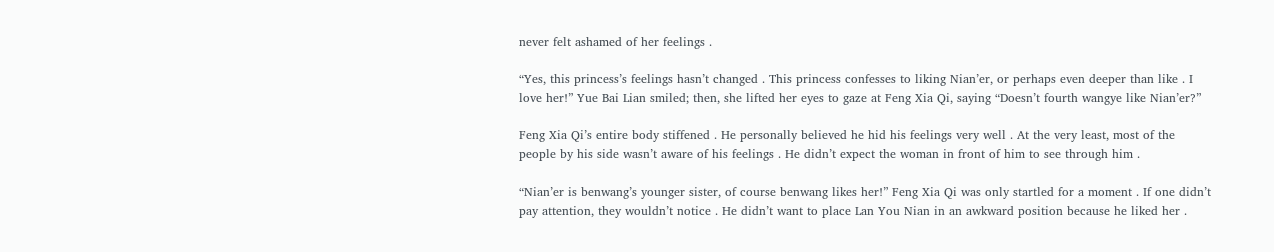never felt ashamed of her feelings .

“Yes, this princess’s feelings hasn’t changed . This princess confesses to liking Nian’er, or perhaps even deeper than like . I love her!” Yue Bai Lian smiled; then, she lifted her eyes to gaze at Feng Xia Qi, saying “Doesn’t fourth wangye like Nian’er?”

Feng Xia Qi’s entire body stiffened . He personally believed he hid his feelings very well . At the very least, most of the people by his side wasn’t aware of his feelings . He didn’t expect the woman in front of him to see through him .

“Nian’er is benwang’s younger sister, of course benwang likes her!” Feng Xia Qi was only startled for a moment . If one didn’t pay attention, they wouldn’t notice . He didn’t want to place Lan You Nian in an awkward position because he liked her .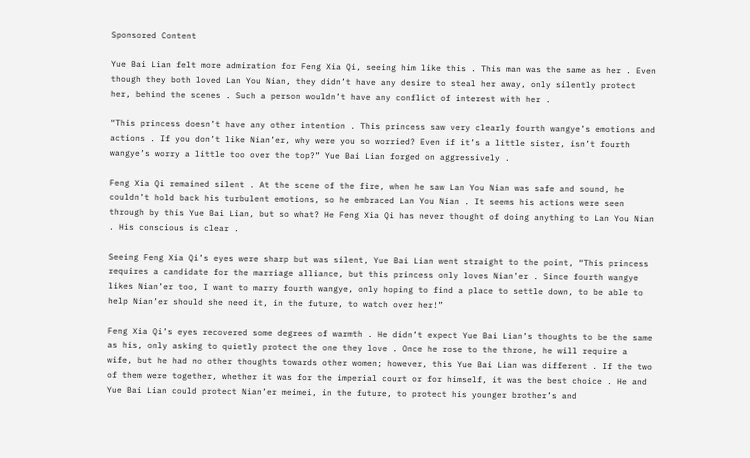Sponsored Content

Yue Bai Lian felt more admiration for Feng Xia Qi, seeing him like this . This man was the same as her . Even though they both loved Lan You Nian, they didn’t have any desire to steal her away, only silently protect her, behind the scenes . Such a person wouldn’t have any conflict of interest with her .

“This princess doesn’t have any other intention . This princess saw very clearly fourth wangye’s emotions and actions . If you don’t like Nian’er, why were you so worried? Even if it’s a little sister, isn’t fourth wangye’s worry a little too over the top?” Yue Bai Lian forged on aggressively .

Feng Xia Qi remained silent . At the scene of the fire, when he saw Lan You Nian was safe and sound, he couldn’t hold back his turbulent emotions, so he embraced Lan You Nian . It seems his actions were seen through by this Yue Bai Lian, but so what? He Feng Xia Qi has never thought of doing anything to Lan You Nian . His conscious is clear .

Seeing Feng Xia Qi’s eyes were sharp but was silent, Yue Bai Lian went straight to the point, “This princess requires a candidate for the marriage alliance, but this princess only loves Nian’er . Since fourth wangye likes Nian’er too, I want to marry fourth wangye, only hoping to find a place to settle down, to be able to help Nian’er should she need it, in the future, to watch over her!”

Feng Xia Qi’s eyes recovered some degrees of warmth . He didn’t expect Yue Bai Lian’s thoughts to be the same as his, only asking to quietly protect the one they love . Once he rose to the throne, he will require a wife, but he had no other thoughts towards other women; however, this Yue Bai Lian was different . If the two of them were together, whether it was for the imperial court or for himself, it was the best choice . He and Yue Bai Lian could protect Nian’er meimei, in the future, to protect his younger brother’s and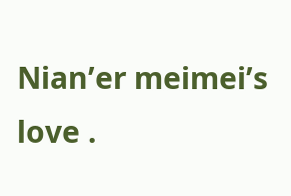Nian’er meimei’s love .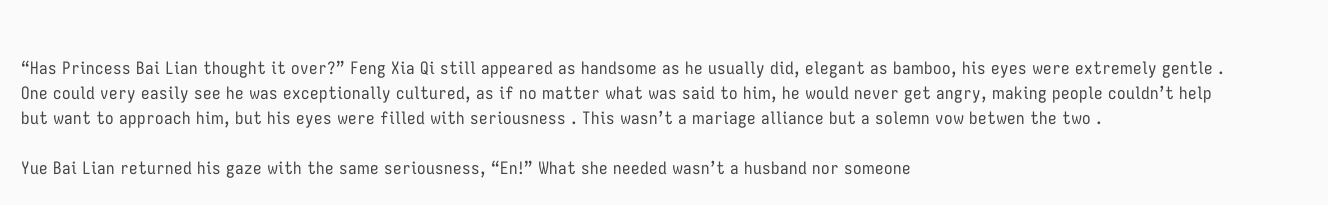“Has Princess Bai Lian thought it over?” Feng Xia Qi still appeared as handsome as he usually did, elegant as bamboo, his eyes were extremely gentle . One could very easily see he was exceptionally cultured, as if no matter what was said to him, he would never get angry, making people couldn’t help but want to approach him, but his eyes were filled with seriousness . This wasn’t a mariage alliance but a solemn vow betwen the two .

Yue Bai Lian returned his gaze with the same seriousness, “En!” What she needed wasn’t a husband nor someone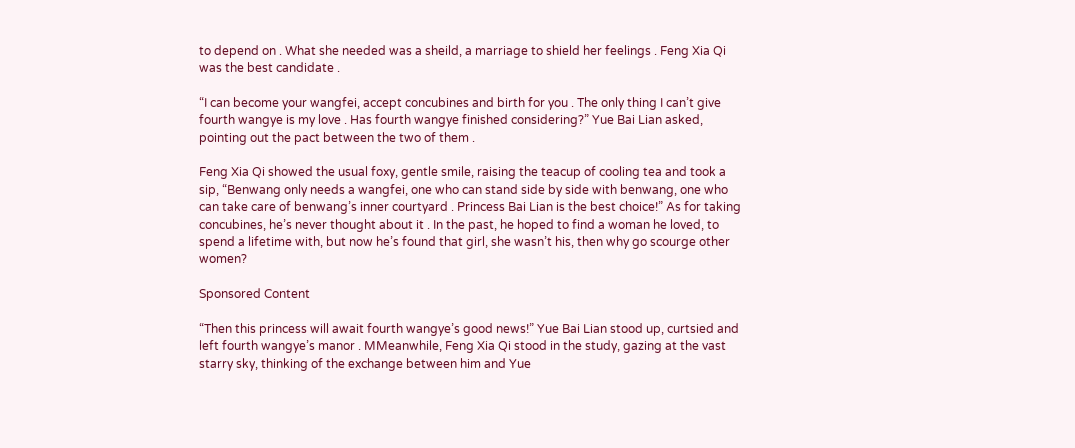to depend on . What she needed was a sheild, a marriage to shield her feelings . Feng Xia Qi was the best candidate .

“I can become your wangfei, accept concubines and birth for you . The only thing I can’t give fourth wangye is my love . Has fourth wangye finished considering?” Yue Bai Lian asked, pointing out the pact between the two of them .

Feng Xia Qi showed the usual foxy, gentle smile, raising the teacup of cooling tea and took a sip, “Benwang only needs a wangfei, one who can stand side by side with benwang, one who can take care of benwang’s inner courtyard . Princess Bai Lian is the best choice!” As for taking concubines, he’s never thought about it . In the past, he hoped to find a woman he loved, to spend a lifetime with, but now he’s found that girl, she wasn’t his, then why go scourge other women?

Sponsored Content

“Then this princess will await fourth wangye’s good news!” Yue Bai Lian stood up, curtsied and left fourth wangye’s manor . MMeanwhile, Feng Xia Qi stood in the study, gazing at the vast starry sky, thinking of the exchange between him and Yue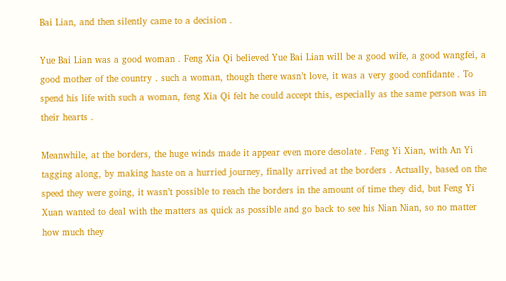Bai Lian, and then silently came to a decision .

Yue Bai Lian was a good woman . Feng Xia Qi believed Yue Bai Lian will be a good wife, a good wangfei, a good mother of the country . such a woman, though there wasn’t love, it was a very good confidante . To spend his life with such a woman, feng Xia Qi felt he could accept this, especially as the same person was in their hearts .

Meanwhile, at the borders, the huge winds made it appear even more desolate . Feng Yi Xian, with An Yi tagging along, by making haste on a hurried journey, finally arrived at the borders . Actually, based on the speed they were going, it wasn’t possible to reach the borders in the amount of time they did, but Feng Yi Xuan wanted to deal with the matters as quick as possible and go back to see his Nian Nian, so no matter how much they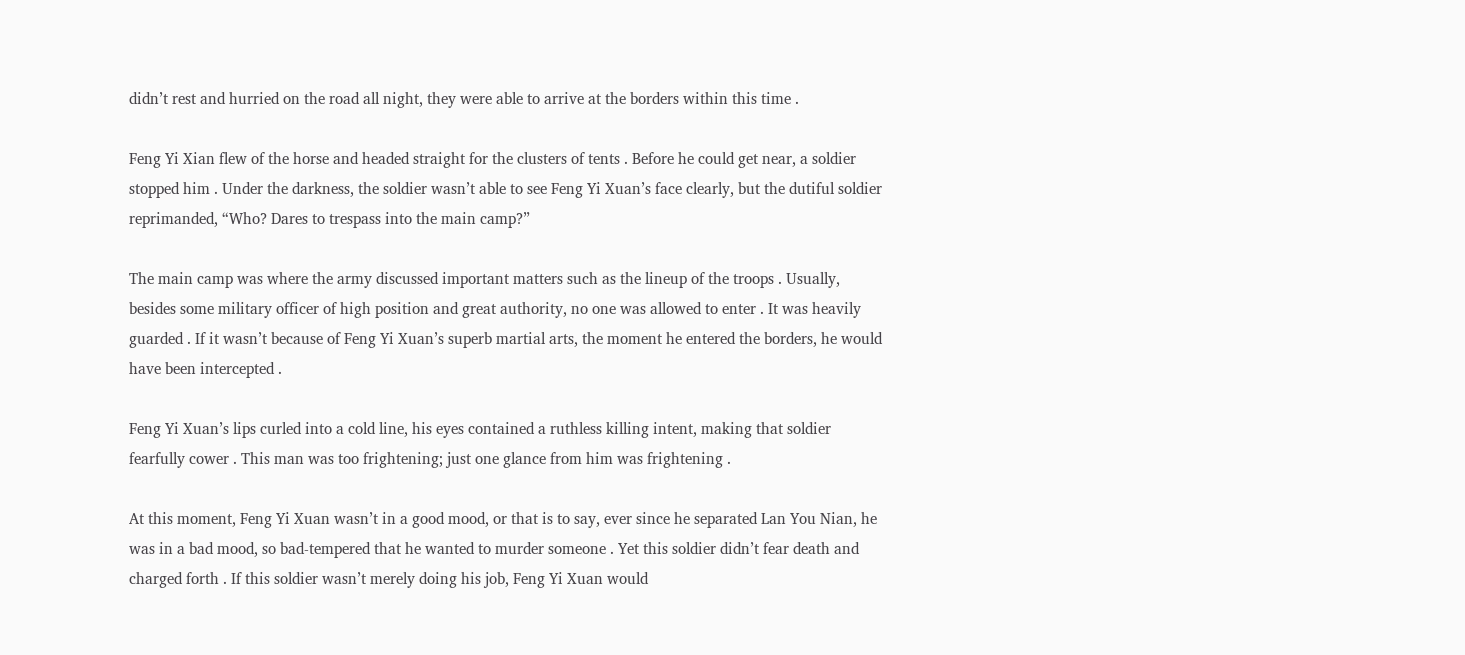didn’t rest and hurried on the road all night, they were able to arrive at the borders within this time .

Feng Yi Xian flew of the horse and headed straight for the clusters of tents . Before he could get near, a soldier stopped him . Under the darkness, the soldier wasn’t able to see Feng Yi Xuan’s face clearly, but the dutiful soldier reprimanded, “Who? Dares to trespass into the main camp?”

The main camp was where the army discussed important matters such as the lineup of the troops . Usually, besides some military officer of high position and great authority, no one was allowed to enter . It was heavily guarded . If it wasn’t because of Feng Yi Xuan’s superb martial arts, the moment he entered the borders, he would have been intercepted .

Feng Yi Xuan’s lips curled into a cold line, his eyes contained a ruthless killing intent, making that soldier fearfully cower . This man was too frightening; just one glance from him was frightening .

At this moment, Feng Yi Xuan wasn’t in a good mood, or that is to say, ever since he separated Lan You Nian, he was in a bad mood, so bad-tempered that he wanted to murder someone . Yet this soldier didn’t fear death and charged forth . If this soldier wasn’t merely doing his job, Feng Yi Xuan would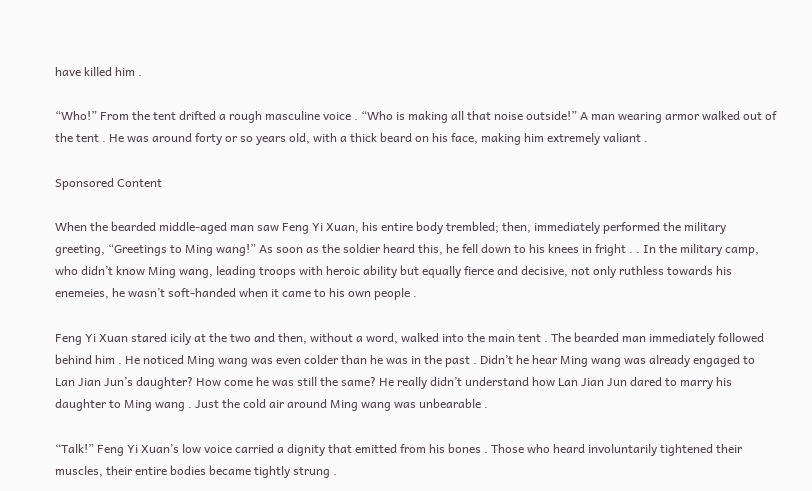have killed him .

“Who!” From the tent drifted a rough masculine voice . “Who is making all that noise outside!” A man wearing armor walked out of the tent . He was around forty or so years old, with a thick beard on his face, making him extremely valiant .

Sponsored Content

When the bearded middle-aged man saw Feng Yi Xuan, his entire body trembled; then, immediately performed the military greeting, “Greetings to Ming wang!” As soon as the soldier heard this, he fell down to his knees in fright . . In the military camp, who didn’t know Ming wang, leading troops with heroic ability but equally fierce and decisive, not only ruthless towards his enemeies, he wasn’t soft-handed when it came to his own people .

Feng Yi Xuan stared icily at the two and then, without a word, walked into the main tent . The bearded man immediately followed behind him . He noticed Ming wang was even colder than he was in the past . Didn’t he hear Ming wang was already engaged to Lan Jian Jun’s daughter? How come he was still the same? He really didn’t understand how Lan Jian Jun dared to marry his daughter to Ming wang . Just the cold air around Ming wang was unbearable .

“Talk!” Feng Yi Xuan’s low voice carried a dignity that emitted from his bones . Those who heard involuntarily tightened their muscles, their entire bodies became tightly strung .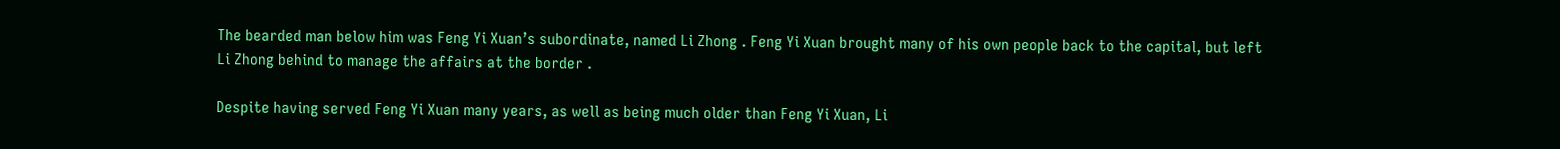The bearded man below him was Feng Yi Xuan’s subordinate, named Li Zhong . Feng Yi Xuan brought many of his own people back to the capital, but left Li Zhong behind to manage the affairs at the border .

Despite having served Feng Yi Xuan many years, as well as being much older than Feng Yi Xuan, Li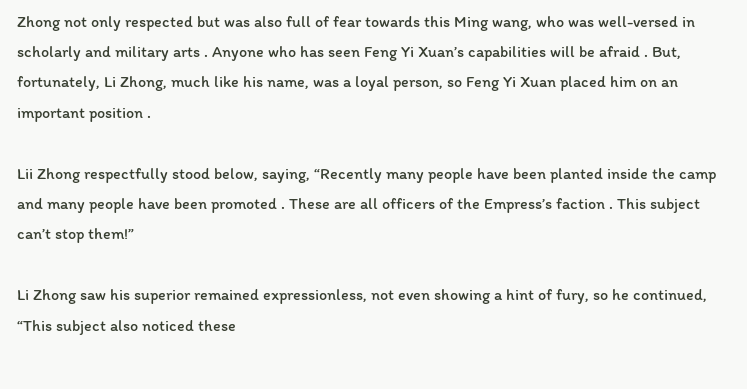Zhong not only respected but was also full of fear towards this Ming wang, who was well-versed in scholarly and military arts . Anyone who has seen Feng Yi Xuan’s capabilities will be afraid . But, fortunately, Li Zhong, much like his name, was a loyal person, so Feng Yi Xuan placed him on an important position .

Lii Zhong respectfully stood below, saying, “Recently many people have been planted inside the camp and many people have been promoted . These are all officers of the Empress’s faction . This subject can’t stop them!”

Li Zhong saw his superior remained expressionless, not even showing a hint of fury, so he continued, “This subject also noticed these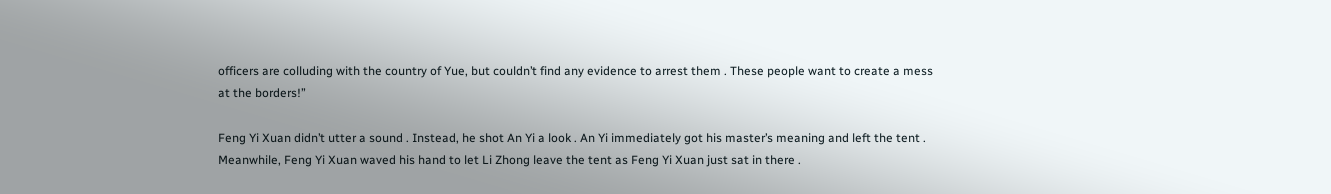officers are colluding with the country of Yue, but couldn’t find any evidence to arrest them . These people want to create a mess at the borders!”

Feng Yi Xuan didn’t utter a sound . Instead, he shot An Yi a look . An Yi immediately got his master’s meaning and left the tent . Meanwhile, Feng Yi Xuan waved his hand to let Li Zhong leave the tent as Feng Yi Xuan just sat in there .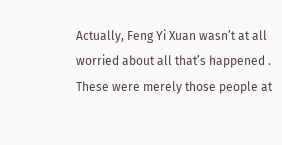Actually, Feng Yi Xuan wasn’t at all worried about all that’s happened . These were merely those people at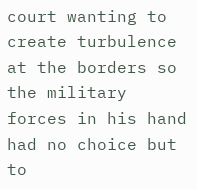court wanting to create turbulence at the borders so the military forces in his hand had no choice but to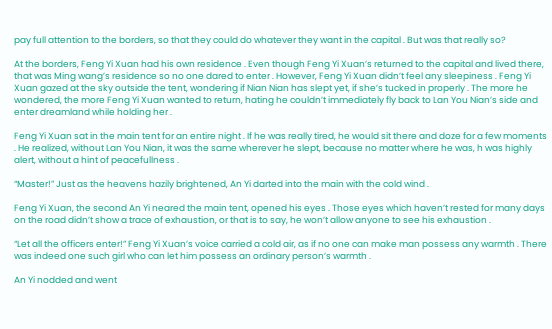pay full attention to the borders, so that they could do whatever they want in the capital . But was that really so?

At the borders, Feng Yi Xuan had his own residence . Even though Feng Yi Xuan’s returned to the capital and lived there, that was Ming wang’s residence so no one dared to enter . However, Feng Yi Xuan didn’t feel any sleepiness . Feng Yi Xuan gazed at the sky outside the tent, wondering if Nian Nian has slept yet, if she’s tucked in properly . The more he wondered, the more Feng Yi Xuan wanted to return, hating he couldn’t immediately fly back to Lan You Nian’s side and enter dreamland while holding her .

Feng Yi Xuan sat in the main tent for an entire night . If he was really tired, he would sit there and doze for a few moments . He realized, without Lan You Nian, it was the same wherever he slept, because no matter where he was, h was highly alert, without a hint of peacefullness .

“Master!” Just as the heavens hazily brightened, An Yi darted into the main with the cold wind .

Feng Yi Xuan, the second An Yi neared the main tent, opened his eyes . Those eyes which haven’t rested for many days on the road didn’t show a trace of exhaustion, or that is to say, he won’t allow anyone to see his exhaustion .

“Let all the officers enter!” Feng Yi Xuan’s voice carried a cold air, as if no one can make man possess any warmth . There was indeed one such girl who can let him possess an ordinary person’s warmth .

An Yi nodded and went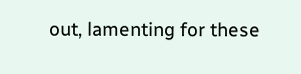out, lamenting for these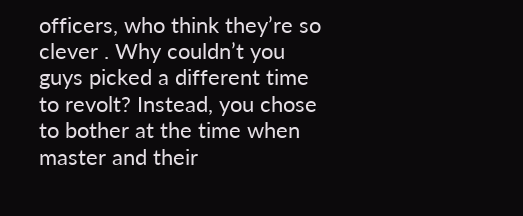officers, who think they’re so clever . Why couldn’t you guys picked a different time to revolt? Instead, you chose to bother at the time when master and their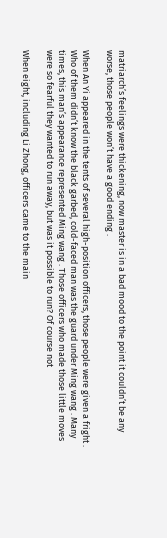matriarch’s feelings were thickening, now master is in a bad mood to the point it couldn’t be any worse, those people won’t have a good ending .

When An Yi appeared in the tents of several high-position officers, those people were given a fright . Who of them didn’t know the black garbed, cold-faced man was the guard under Ming wang . Many times, this man’s appearance represented Ming wang . Those officers who made those little moves were so fearful they wanted to run away, but was it possible to run? Of course not

When eight, including Li Zhong, officers came to the main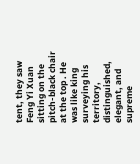tent, they saw Feng Yi Xuan sitting on the pitch-black chair at the top . He was like king surveying his territory, distinguished, elegant, and supreme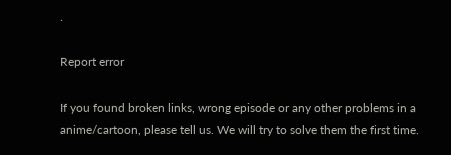.

Report error

If you found broken links, wrong episode or any other problems in a anime/cartoon, please tell us. We will try to solve them the first time.